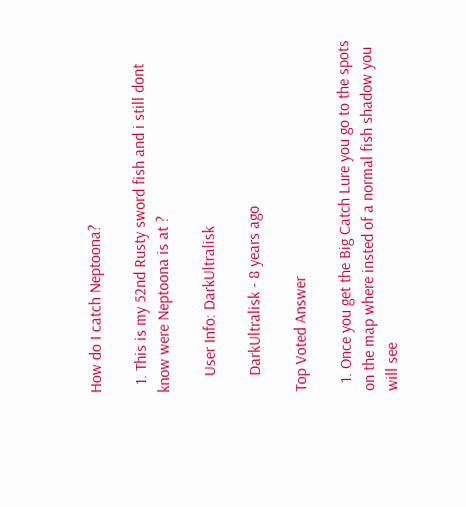How do I catch Neptoona?

  1. This is my 52nd Rusty sword fish and i still dont know were Neptoona is at ?

    User Info: DarkUltralisk

    DarkUltralisk - 8 years ago

Top Voted Answer

  1. Once you get the Big Catch Lure you go to the spots on the map where insted of a normal fish shadow you will see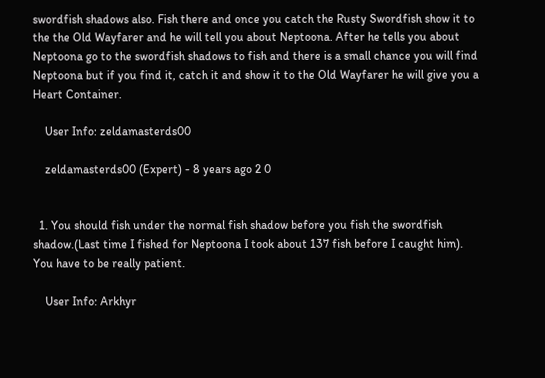swordfish shadows also. Fish there and once you catch the Rusty Swordfish show it to the the Old Wayfarer and he will tell you about Neptoona. After he tells you about Neptoona go to the swordfish shadows to fish and there is a small chance you will find Neptoona but if you find it, catch it and show it to the Old Wayfarer he will give you a Heart Container.

    User Info: zeldamasterds00

    zeldamasterds00 (Expert) - 8 years ago 2 0


  1. You should fish under the normal fish shadow before you fish the swordfish shadow.(Last time I fished for Neptoona I took about 137 fish before I caught him). You have to be really patient.

    User Info: Arkhyr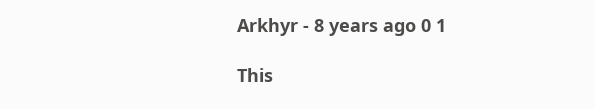Arkhyr - 8 years ago 0 1

This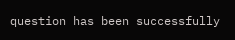question has been successfully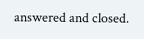answered and closed.